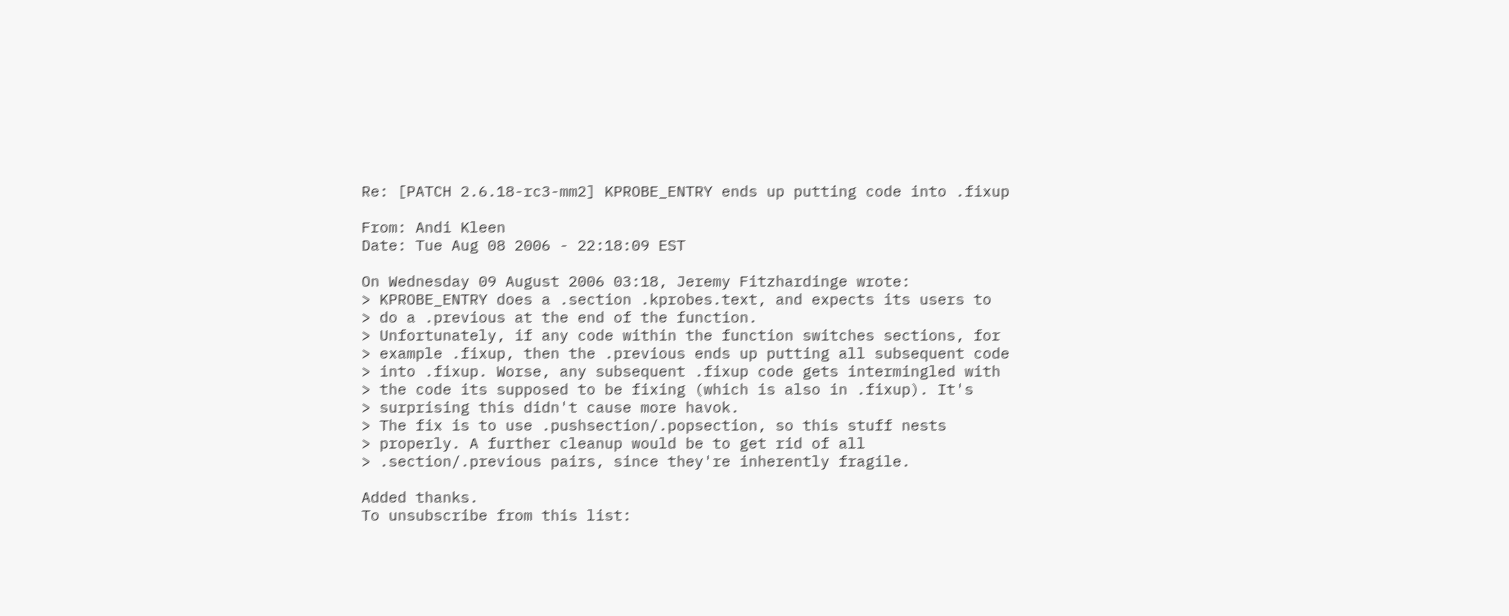Re: [PATCH 2.6.18-rc3-mm2] KPROBE_ENTRY ends up putting code into .fixup

From: Andi Kleen
Date: Tue Aug 08 2006 - 22:18:09 EST

On Wednesday 09 August 2006 03:18, Jeremy Fitzhardinge wrote:
> KPROBE_ENTRY does a .section .kprobes.text, and expects its users to
> do a .previous at the end of the function.
> Unfortunately, if any code within the function switches sections, for
> example .fixup, then the .previous ends up putting all subsequent code
> into .fixup. Worse, any subsequent .fixup code gets intermingled with
> the code its supposed to be fixing (which is also in .fixup). It's
> surprising this didn't cause more havok.
> The fix is to use .pushsection/.popsection, so this stuff nests
> properly. A further cleanup would be to get rid of all
> .section/.previous pairs, since they're inherently fragile.

Added thanks.
To unsubscribe from this list: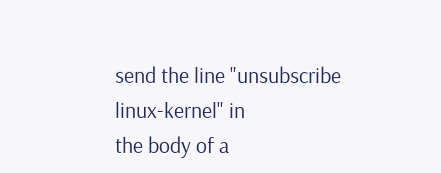send the line "unsubscribe linux-kernel" in
the body of a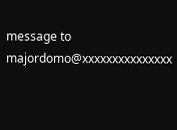message to majordomo@xxxxxxxxxxxxxxx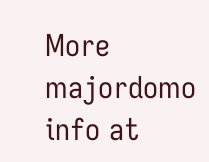More majordomo info at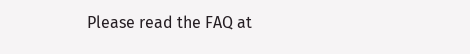Please read the FAQ at